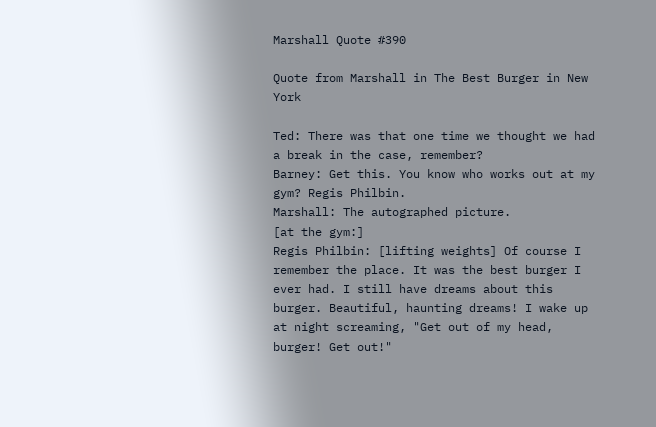Marshall Quote #390

Quote from Marshall in The Best Burger in New York

Ted: There was that one time we thought we had a break in the case, remember?
Barney: Get this. You know who works out at my gym? Regis Philbin.
Marshall: The autographed picture.
[at the gym:]
Regis Philbin: [lifting weights] Of course I remember the place. It was the best burger I ever had. I still have dreams about this burger. Beautiful, haunting dreams! I wake up at night screaming, "Get out of my head, burger! Get out!"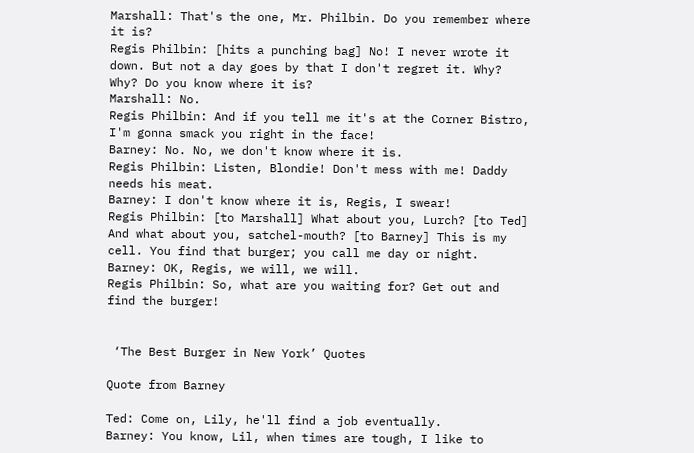Marshall: That's the one, Mr. Philbin. Do you remember where it is?
Regis Philbin: [hits a punching bag] No! I never wrote it down. But not a day goes by that I don't regret it. Why? Why? Do you know where it is?
Marshall: No.
Regis Philbin: And if you tell me it's at the Corner Bistro, I'm gonna smack you right in the face!
Barney: No. No, we don't know where it is.
Regis Philbin: Listen, Blondie! Don't mess with me! Daddy needs his meat.
Barney: I don't know where it is, Regis, I swear!
Regis Philbin: [to Marshall] What about you, Lurch? [to Ted] And what about you, satchel-mouth? [to Barney] This is my cell. You find that burger; you call me day or night.
Barney: OK, Regis, we will, we will.
Regis Philbin: So, what are you waiting for? Get out and find the burger!


 ‘The Best Burger in New York’ Quotes

Quote from Barney

Ted: Come on, Lily, he'll find a job eventually.
Barney: You know, Lil, when times are tough, I like to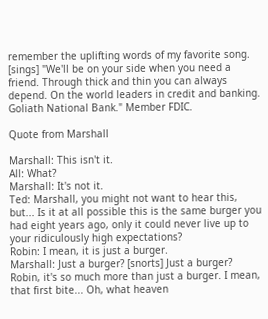remember the uplifting words of my favorite song. [sings] "We'll be on your side when you need a friend. Through thick and thin you can always depend. On the world leaders in credit and banking. Goliath National Bank." Member FDIC.

Quote from Marshall

Marshall: This isn't it.
All: What?
Marshall: It's not it.
Ted: Marshall, you might not want to hear this, but... Is it at all possible this is the same burger you had eight years ago, only it could never live up to your ridiculously high expectations?
Robin: I mean, it is just a burger.
Marshall: Just a burger? [snorts] Just a burger? Robin, it's so much more than just a burger. I mean, that first bite... Oh, what heaven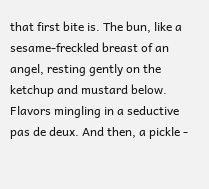that first bite is. The bun, like a sesame-freckled breast of an angel, resting gently on the ketchup and mustard below. Flavors mingling in a seductive pas de deux. And then, a pickle -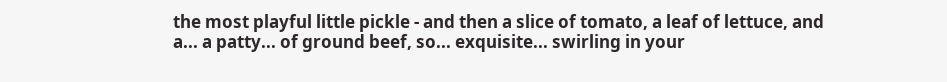the most playful little pickle - and then a slice of tomato, a leaf of lettuce, and a... a patty... of ground beef, so... exquisite... swirling in your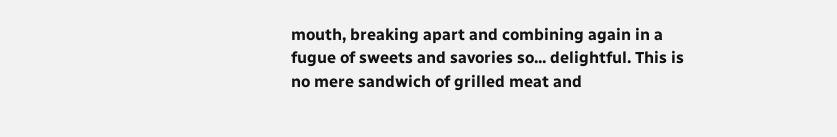mouth, breaking apart and combining again in a fugue of sweets and savories so... delightful. This is no mere sandwich of grilled meat and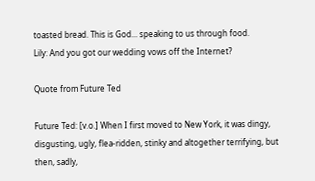toasted bread. This is God... speaking to us through food.
Lily: And you got our wedding vows off the Internet?

Quote from Future Ted

Future Ted: [v.o.] When I first moved to New York, it was dingy, disgusting, ugly, flea-ridden, stinky and altogether terrifying, but then, sadly,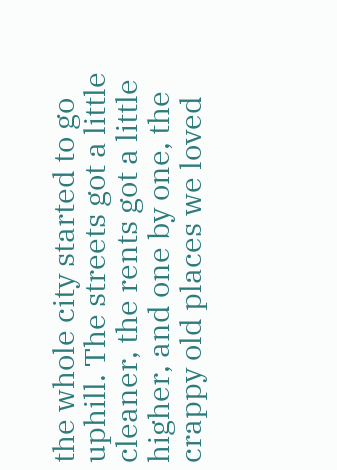the whole city started to go uphill. The streets got a little cleaner, the rents got a little higher, and one by one, the crappy old places we loved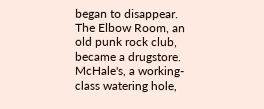began to disappear. The Elbow Room, an old punk rock club, became a drugstore. McHale's, a working-class watering hole,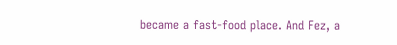became a fast-food place. And Fez, a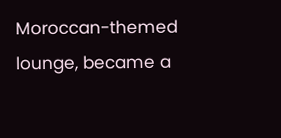Moroccan-themed lounge, became a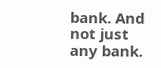bank. And not just any bank.